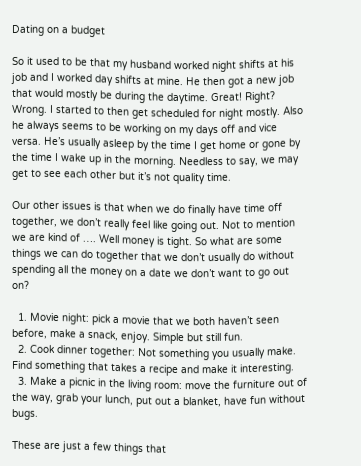Dating on a budget

So it used to be that my husband worked night shifts at his job and I worked day shifts at mine. He then got a new job that would mostly be during the daytime. Great! Right? Wrong. I started to then get scheduled for night mostly. Also he always seems to be working on my days off and vice versa. He’s usually asleep by the time I get home or gone by the time I wake up in the morning. Needless to say, we may get to see each other but it’s not quality time.

Our other issues is that when we do finally have time off together, we don’t really feel like going out. Not to mention we are kind of …. Well money is tight. So what are some things we can do together that we don’t usually do without spending all the money on a date we don’t want to go out on?

  1. Movie night: pick a movie that we both haven’t seen before, make a snack, enjoy. Simple but still fun.
  2. Cook dinner together: Not something you usually make. Find something that takes a recipe and make it interesting.
  3. Make a picnic in the living room: move the furniture out of the way, grab your lunch, put out a blanket, have fun without bugs.

These are just a few things that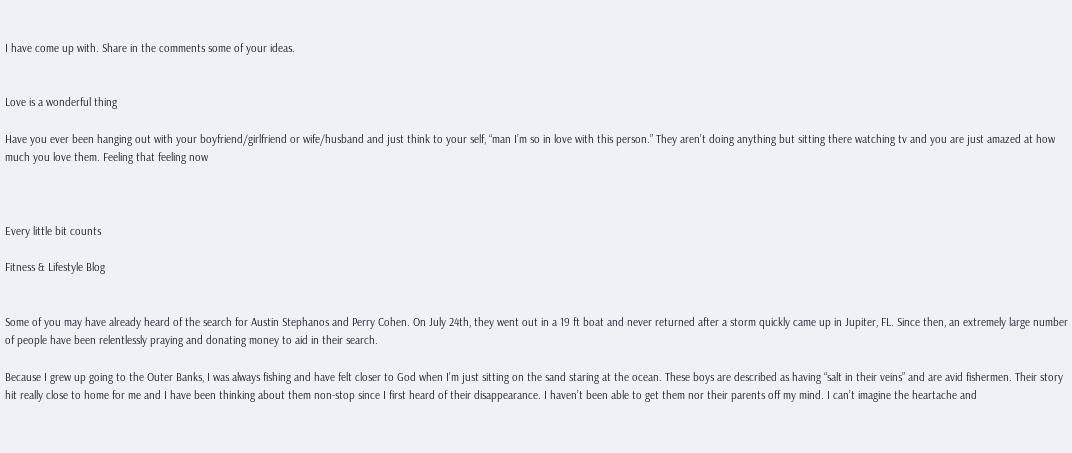I have come up with. Share in the comments some of your ideas.


Love is a wonderful thing

Have you ever been hanging out with your boyfriend/girlfriend or wife/husband and just think to your self, “man I’m so in love with this person.” They aren’t doing anything but sitting there watching tv and you are just amazed at how much you love them. Feeling that feeling now



Every little bit counts

Fitness & Lifestyle Blog


Some of you may have already heard of the search for Austin Stephanos and Perry Cohen. On July 24th, they went out in a 19 ft boat and never returned after a storm quickly came up in Jupiter, FL. Since then, an extremely large number of people have been relentlessly praying and donating money to aid in their search.

Because I grew up going to the Outer Banks, I was always fishing and have felt closer to God when I’m just sitting on the sand staring at the ocean. These boys are described as having “salt in their veins” and are avid fishermen. Their story hit really close to home for me and I have been thinking about them non-stop since I first heard of their disappearance. I haven’t been able to get them nor their parents off my mind. I can’t imagine the heartache and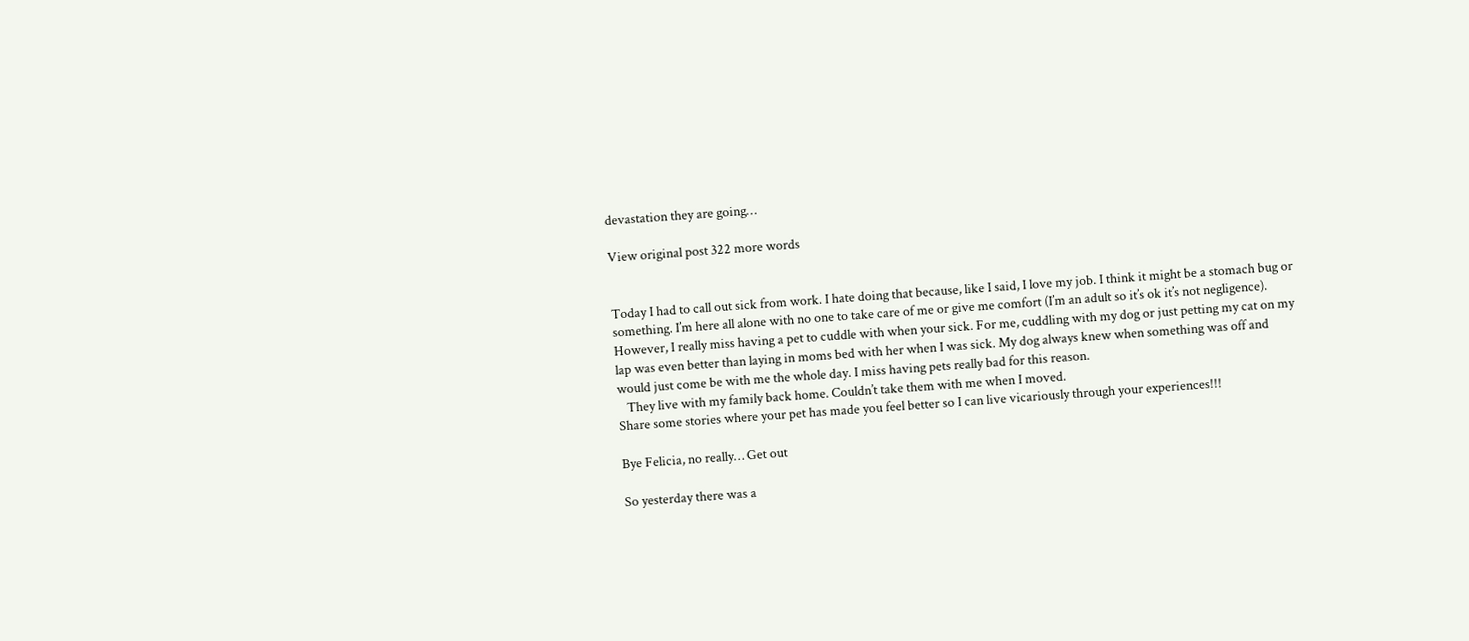devastation they are going…

View original post 322 more words


Today I had to call out sick from work. I hate doing that because, like I said, I love my job. I think it might be a stomach bug or something. I’m here all alone with no one to take care of me or give me comfort (I’m an adult so it’s ok it’s not negligence). However, I really miss having a pet to cuddle with when your sick. For me, cuddling with my dog or just petting my cat on my lap was even better than laying in moms bed with her when I was sick. My dog always knew when something was off and would just come be with me the whole day. I miss having pets really bad for this reason.
   They live with my family back home. Couldn’t take them with me when I moved.
Share some stories where your pet has made you feel better so I can live vicariously through your experiences!!!

Bye Felicia, no really… Get out

So yesterday there was a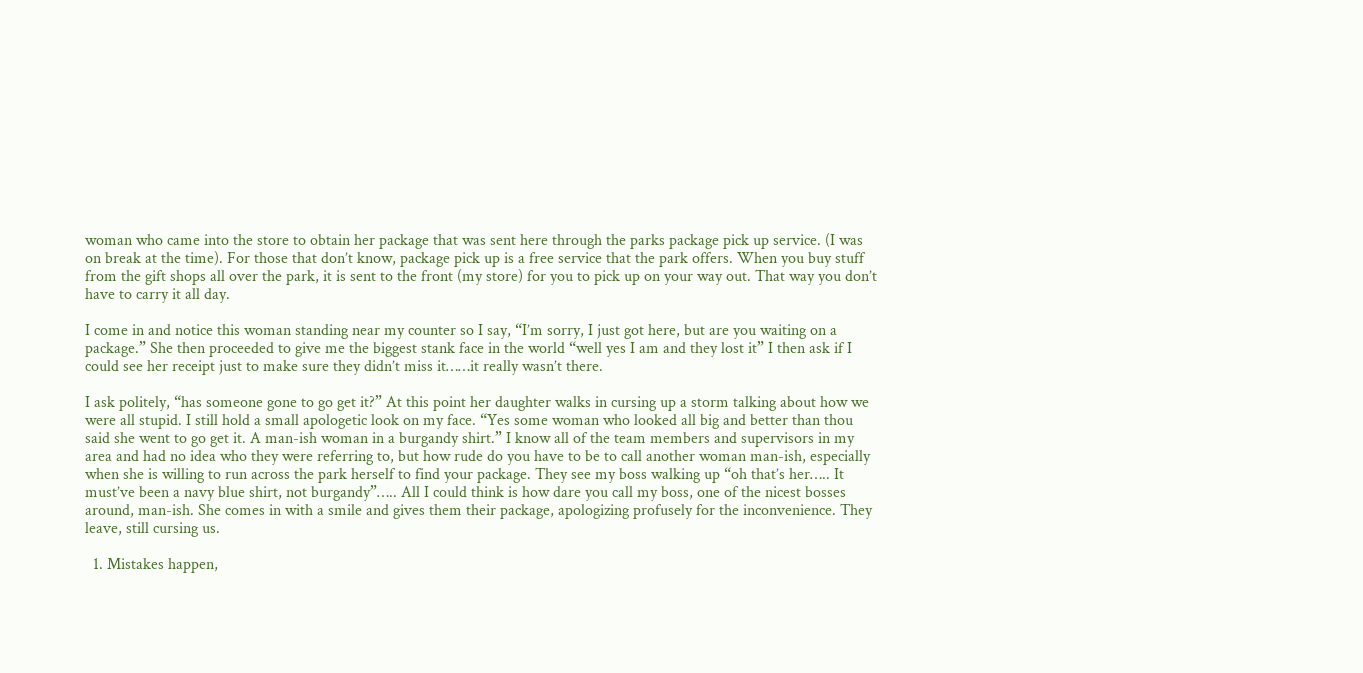woman who came into the store to obtain her package that was sent here through the parks package pick up service. (I was on break at the time). For those that don’t know, package pick up is a free service that the park offers. When you buy stuff from the gift shops all over the park, it is sent to the front (my store) for you to pick up on your way out. That way you don’t have to carry it all day.

I come in and notice this woman standing near my counter so I say, “I’m sorry, I just got here, but are you waiting on a package.” She then proceeded to give me the biggest stank face in the world “well yes I am and they lost it” I then ask if I could see her receipt just to make sure they didn’t miss it……it really wasn’t there.

I ask politely, “has someone gone to go get it?” At this point her daughter walks in cursing up a storm talking about how we were all stupid. I still hold a small apologetic look on my face. “Yes some woman who looked all big and better than thou said she went to go get it. A man-ish woman in a burgandy shirt.” I know all of the team members and supervisors in my area and had no idea who they were referring to, but how rude do you have to be to call another woman man-ish, especially when she is willing to run across the park herself to find your package. They see my boss walking up “oh that’s her….. It must’ve been a navy blue shirt, not burgandy”….. All I could think is how dare you call my boss, one of the nicest bosses around, man-ish. She comes in with a smile and gives them their package, apologizing profusely for the inconvenience. They leave, still cursing us.

  1. Mistakes happen,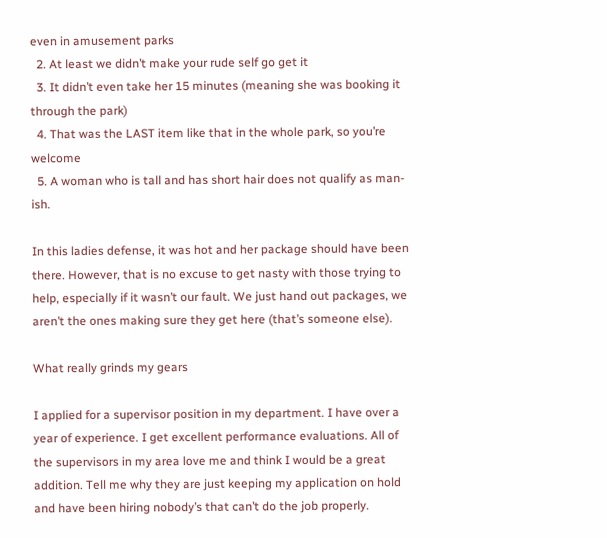even in amusement parks
  2. At least we didn’t make your rude self go get it
  3. It didn’t even take her 15 minutes (meaning she was booking it through the park)
  4. That was the LAST item like that in the whole park, so you’re welcome
  5. A woman who is tall and has short hair does not qualify as man-ish.

In this ladies defense, it was hot and her package should have been there. However, that is no excuse to get nasty with those trying to help, especially if it wasn’t our fault. We just hand out packages, we aren’t the ones making sure they get here (that’s someone else).

What really grinds my gears

I applied for a supervisor position in my department. I have over a year of experience. I get excellent performance evaluations. All of the supervisors in my area love me and think I would be a great addition. Tell me why they are just keeping my application on hold and have been hiring nobody’s that can’t do the job properly.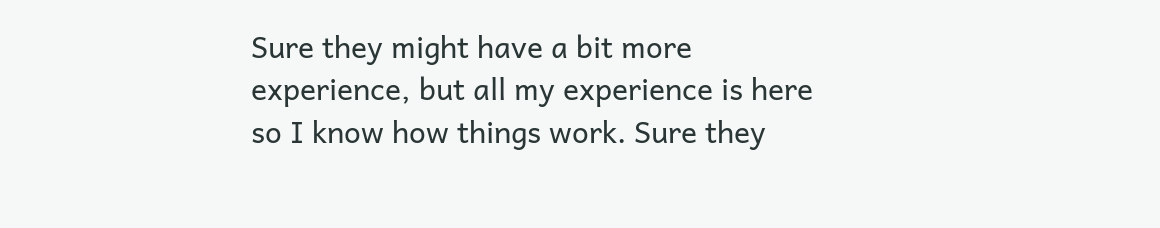Sure they might have a bit more experience, but all my experience is here so I know how things work. Sure they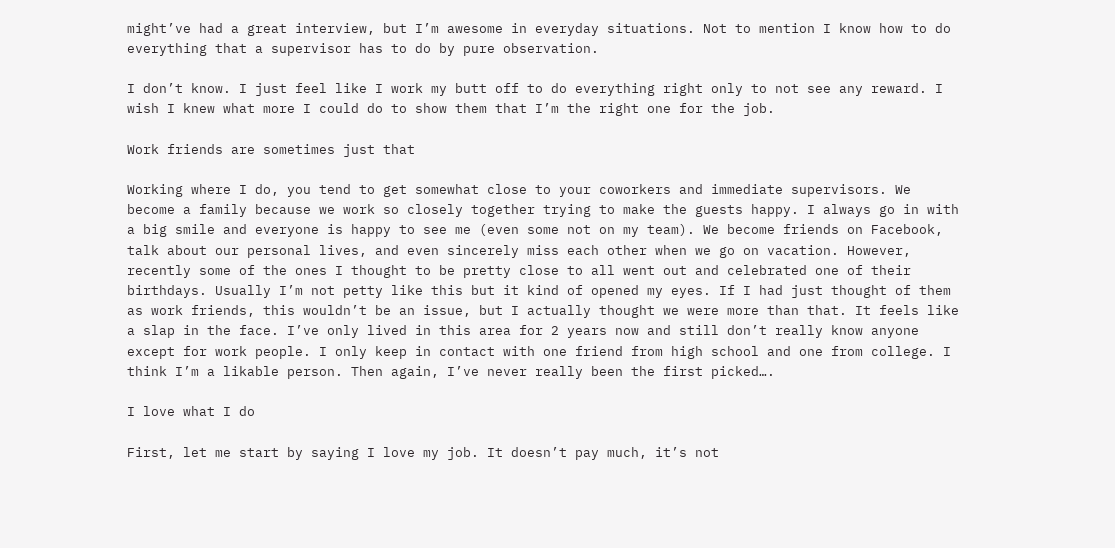might’ve had a great interview, but I’m awesome in everyday situations. Not to mention I know how to do everything that a supervisor has to do by pure observation.

I don’t know. I just feel like I work my butt off to do everything right only to not see any reward. I wish I knew what more I could do to show them that I’m the right one for the job.

Work friends are sometimes just that

Working where I do, you tend to get somewhat close to your coworkers and immediate supervisors. We become a family because we work so closely together trying to make the guests happy. I always go in with a big smile and everyone is happy to see me (even some not on my team). We become friends on Facebook, talk about our personal lives, and even sincerely miss each other when we go on vacation. However, recently some of the ones I thought to be pretty close to all went out and celebrated one of their birthdays. Usually I’m not petty like this but it kind of opened my eyes. If I had just thought of them as work friends, this wouldn’t be an issue, but I actually thought we were more than that. It feels like a slap in the face. I’ve only lived in this area for 2 years now and still don’t really know anyone except for work people. I only keep in contact with one friend from high school and one from college. I think I’m a likable person. Then again, I’ve never really been the first picked….

I love what I do

First, let me start by saying I love my job. It doesn’t pay much, it’s not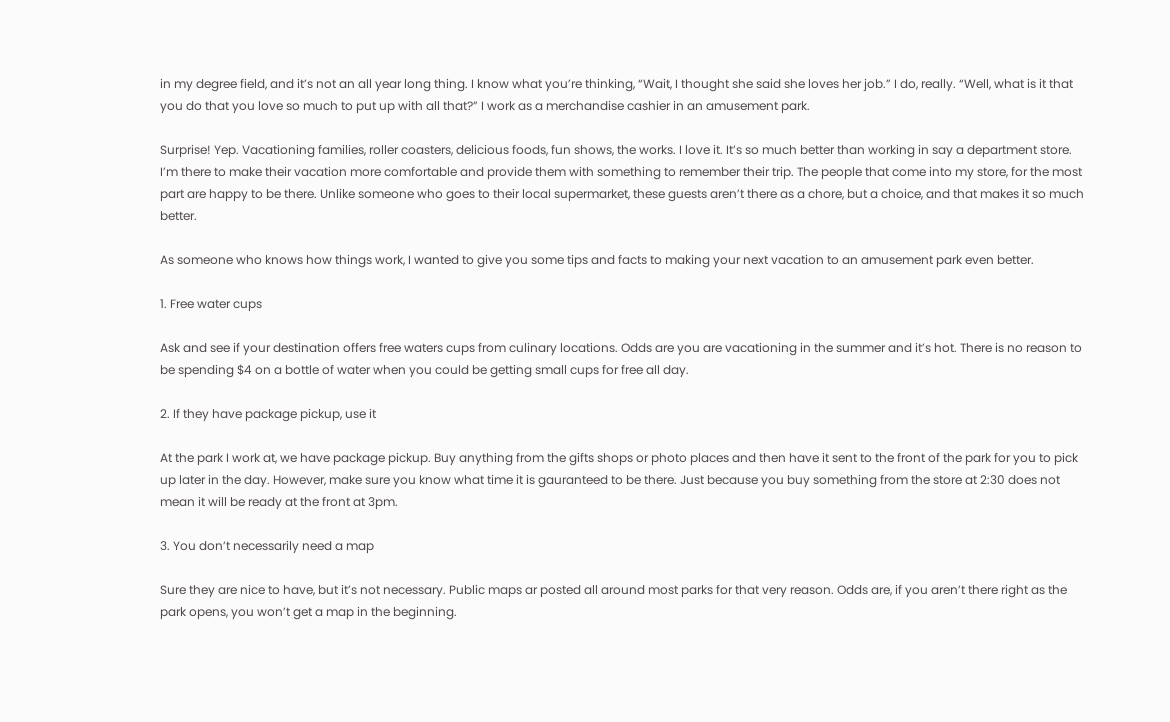in my degree field, and it’s not an all year long thing. I know what you’re thinking, “Wait, I thought she said she loves her job.” I do, really. “Well, what is it that you do that you love so much to put up with all that?” I work as a merchandise cashier in an amusement park.

Surprise! Yep. Vacationing families, roller coasters, delicious foods, fun shows, the works. I love it. It’s so much better than working in say a department store. I’m there to make their vacation more comfortable and provide them with something to remember their trip. The people that come into my store, for the most part are happy to be there. Unlike someone who goes to their local supermarket, these guests aren’t there as a chore, but a choice, and that makes it so much better.

As someone who knows how things work, I wanted to give you some tips and facts to making your next vacation to an amusement park even better.

1. Free water cups

Ask and see if your destination offers free waters cups from culinary locations. Odds are you are vacationing in the summer and it’s hot. There is no reason to be spending $4 on a bottle of water when you could be getting small cups for free all day.

2. If they have package pickup, use it

At the park I work at, we have package pickup. Buy anything from the gifts shops or photo places and then have it sent to the front of the park for you to pick up later in the day. However, make sure you know what time it is gauranteed to be there. Just because you buy something from the store at 2:30 does not mean it will be ready at the front at 3pm.

3. You don’t necessarily need a map

Sure they are nice to have, but it’s not necessary. Public maps ar posted all around most parks for that very reason. Odds are, if you aren’t there right as the park opens, you won’t get a map in the beginning.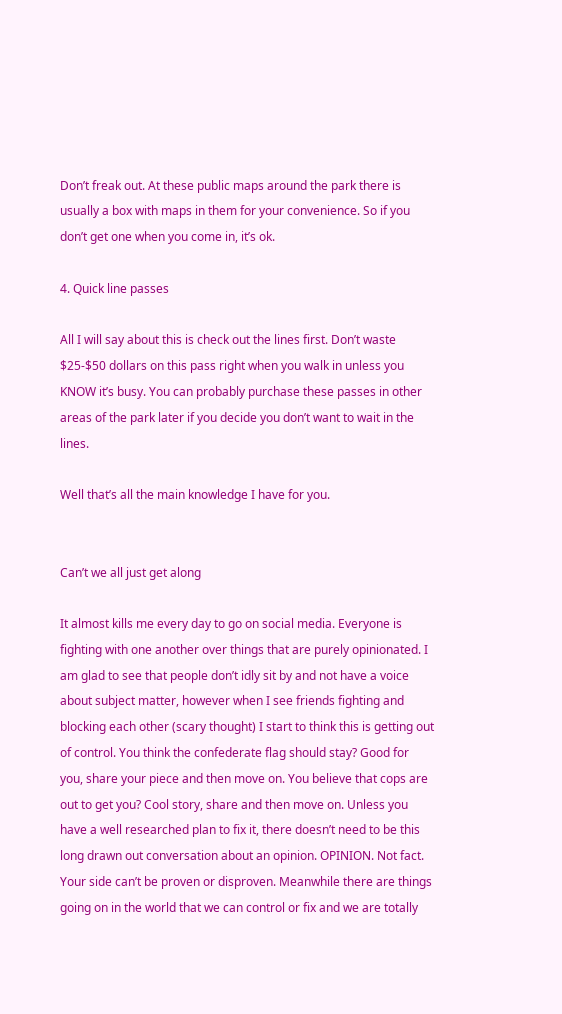Don’t freak out. At these public maps around the park there is usually a box with maps in them for your convenience. So if you don’t get one when you come in, it’s ok.

4. Quick line passes

All I will say about this is check out the lines first. Don’t waste $25-$50 dollars on this pass right when you walk in unless you KNOW it’s busy. You can probably purchase these passes in other areas of the park later if you decide you don’t want to wait in the lines.

Well that’s all the main knowledge I have for you.


Can’t we all just get along

It almost kills me every day to go on social media. Everyone is fighting with one another over things that are purely opinionated. I am glad to see that people don’t idly sit by and not have a voice about subject matter, however when I see friends fighting and blocking each other (scary thought) I start to think this is getting out of control. You think the confederate flag should stay? Good for you, share your piece and then move on. You believe that cops are out to get you? Cool story, share and then move on. Unless you have a well researched plan to fix it, there doesn’t need to be this long drawn out conversation about an opinion. OPINION. Not fact. Your side can’t be proven or disproven. Meanwhile there are things going on in the world that we can control or fix and we are totally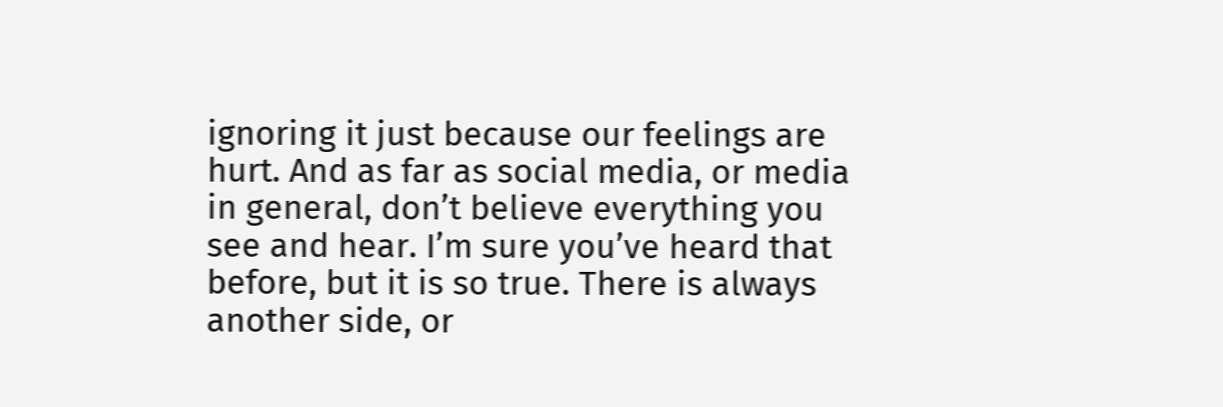ignoring it just because our feelings are hurt. And as far as social media, or media in general, don’t believe everything you see and hear. I’m sure you’ve heard that before, but it is so true. There is always another side, or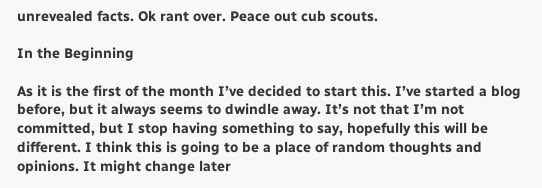unrevealed facts. Ok rant over. Peace out cub scouts.

In the Beginning

As it is the first of the month I’ve decided to start this. I’ve started a blog before, but it always seems to dwindle away. It’s not that I’m not committed, but I stop having something to say, hopefully this will be different. I think this is going to be a place of random thoughts and opinions. It might change later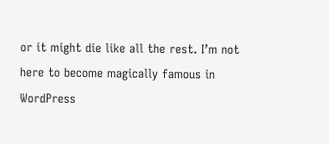or it might die like all the rest. I’m not here to become magically famous in WordPress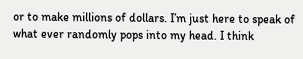or to make millions of dollars. I’m just here to speak of what ever randomly pops into my head. I think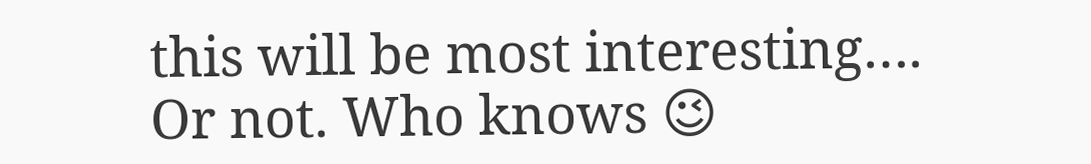this will be most interesting…. Or not. Who knows 😉